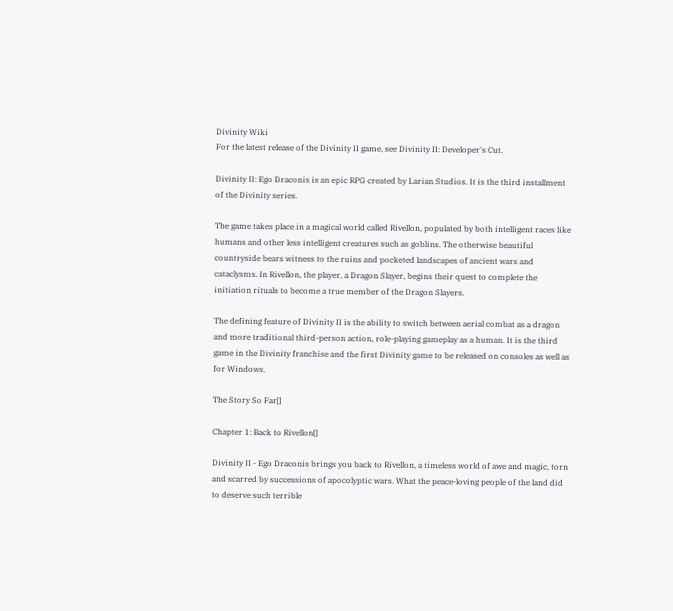Divinity Wiki
For the latest release of the Divinity II game, see Divinity II: Developer's Cut.

Divinity II: Ego Draconis is an epic RPG created by Larian Studios. It is the third installment of the Divinity series.

The game takes place in a magical world called Rivellon, populated by both intelligent races like humans and other less intelligent creatures such as goblins. The otherwise beautiful countryside bears witness to the ruins and pocketed landscapes of ancient wars and cataclysms. In Rivellon, the player, a Dragon Slayer, begins their quest to complete the initiation rituals to become a true member of the Dragon Slayers.

The defining feature of Divinity II is the ability to switch between aerial combat as a dragon and more traditional third-person action, role-playing gameplay as a human. It is the third game in the Divinity franchise and the first Divinity game to be released on consoles as well as for Windows.

The Story So Far[]

Chapter 1: Back to Rivellon[]

Divinity II - Ego Draconis brings you back to Rivellon, a timeless world of awe and magic, torn and scarred by successions of apocolyptic wars. What the peace-loving people of the land did to deserve such terrible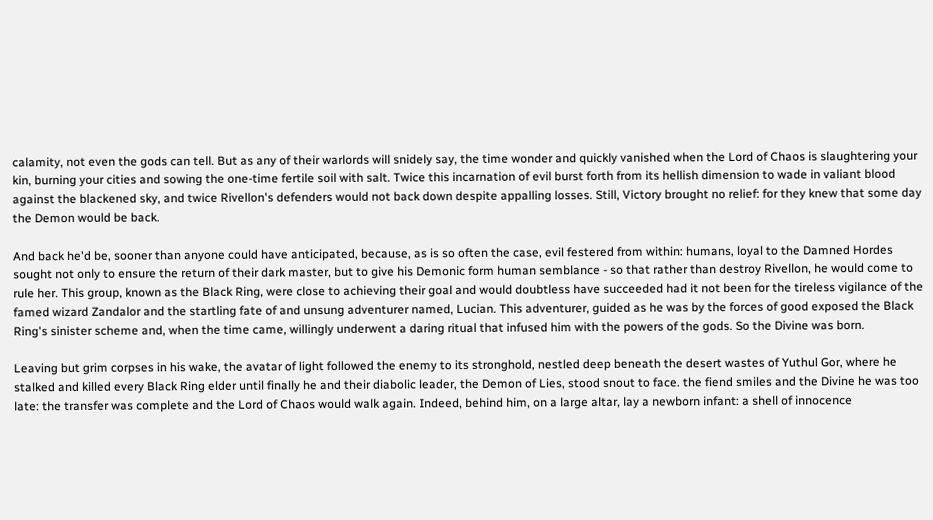calamity, not even the gods can tell. But as any of their warlords will snidely say, the time wonder and quickly vanished when the Lord of Chaos is slaughtering your kin, burning your cities and sowing the one-time fertile soil with salt. Twice this incarnation of evil burst forth from its hellish dimension to wade in valiant blood against the blackened sky, and twice Rivellon's defenders would not back down despite appalling losses. Still, Victory brought no relief: for they knew that some day the Demon would be back.

And back he'd be, sooner than anyone could have anticipated, because, as is so often the case, evil festered from within: humans, loyal to the Damned Hordes sought not only to ensure the return of their dark master, but to give his Demonic form human semblance - so that rather than destroy Rivellon, he would come to rule her. This group, known as the Black Ring, were close to achieving their goal and would doubtless have succeeded had it not been for the tireless vigilance of the famed wizard Zandalor and the startling fate of and unsung adventurer named, Lucian. This adventurer, guided as he was by the forces of good exposed the Black Ring's sinister scheme and, when the time came, willingly underwent a daring ritual that infused him with the powers of the gods. So the Divine was born.

Leaving but grim corpses in his wake, the avatar of light followed the enemy to its stronghold, nestled deep beneath the desert wastes of Yuthul Gor, where he stalked and killed every Black Ring elder until finally he and their diabolic leader, the Demon of Lies, stood snout to face. the fiend smiles and the Divine he was too late: the transfer was complete and the Lord of Chaos would walk again. Indeed, behind him, on a large altar, lay a newborn infant: a shell of innocence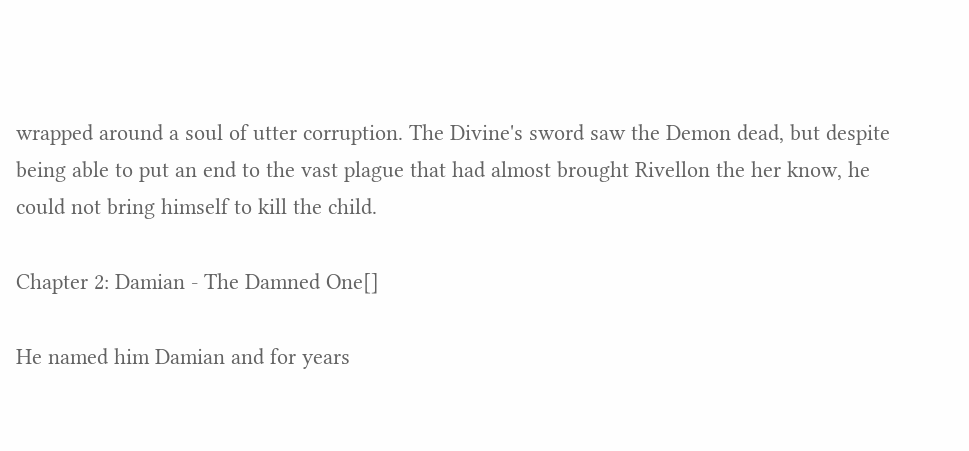wrapped around a soul of utter corruption. The Divine's sword saw the Demon dead, but despite being able to put an end to the vast plague that had almost brought Rivellon the her know, he could not bring himself to kill the child.

Chapter 2: Damian - The Damned One[]

He named him Damian and for years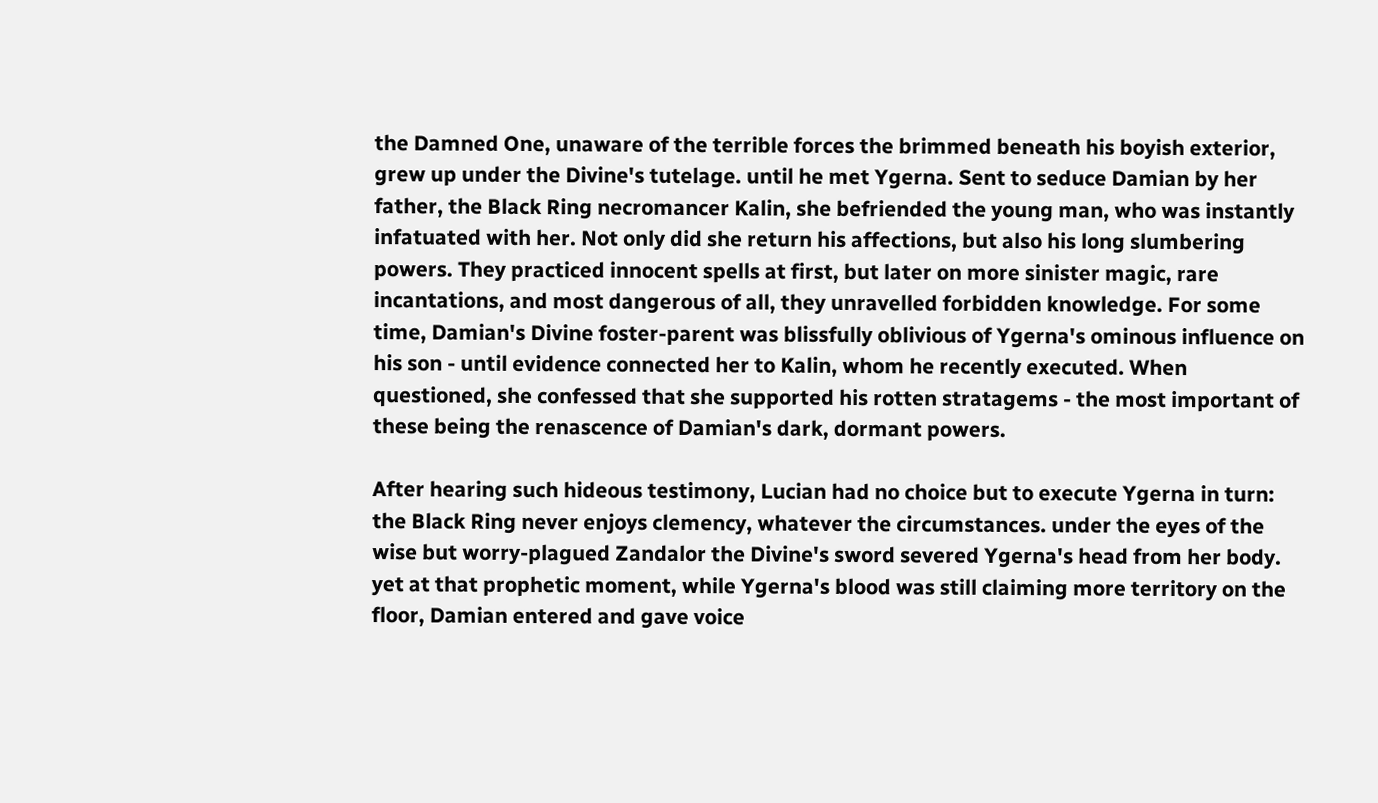the Damned One, unaware of the terrible forces the brimmed beneath his boyish exterior, grew up under the Divine's tutelage. until he met Ygerna. Sent to seduce Damian by her father, the Black Ring necromancer Kalin, she befriended the young man, who was instantly infatuated with her. Not only did she return his affections, but also his long slumbering powers. They practiced innocent spells at first, but later on more sinister magic, rare incantations, and most dangerous of all, they unravelled forbidden knowledge. For some time, Damian's Divine foster-parent was blissfully oblivious of Ygerna's ominous influence on his son - until evidence connected her to Kalin, whom he recently executed. When questioned, she confessed that she supported his rotten stratagems - the most important of these being the renascence of Damian's dark, dormant powers.

After hearing such hideous testimony, Lucian had no choice but to execute Ygerna in turn: the Black Ring never enjoys clemency, whatever the circumstances. under the eyes of the wise but worry-plagued Zandalor the Divine's sword severed Ygerna's head from her body. yet at that prophetic moment, while Ygerna's blood was still claiming more territory on the floor, Damian entered and gave voice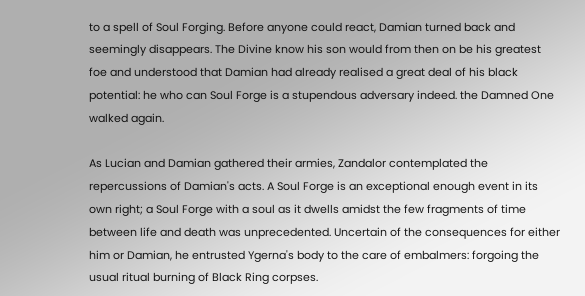to a spell of Soul Forging. Before anyone could react, Damian turned back and seemingly disappears. The Divine know his son would from then on be his greatest foe and understood that Damian had already realised a great deal of his black potential: he who can Soul Forge is a stupendous adversary indeed. the Damned One walked again.

As Lucian and Damian gathered their armies, Zandalor contemplated the repercussions of Damian's acts. A Soul Forge is an exceptional enough event in its own right; a Soul Forge with a soul as it dwells amidst the few fragments of time between life and death was unprecedented. Uncertain of the consequences for either him or Damian, he entrusted Ygerna's body to the care of embalmers: forgoing the usual ritual burning of Black Ring corpses.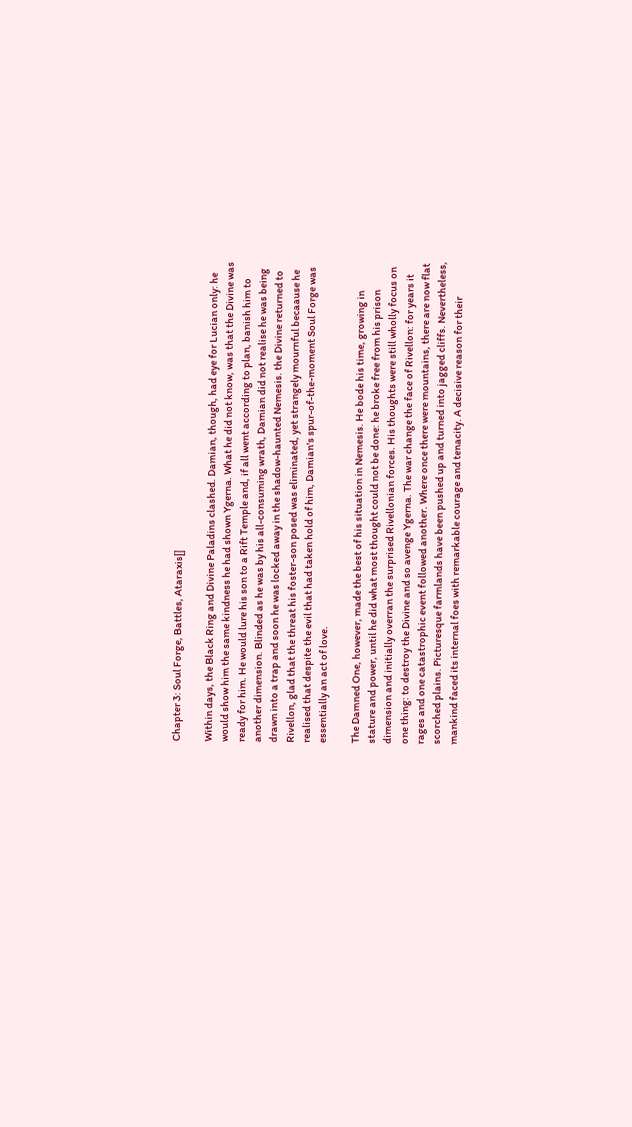Chapter 3: Soul Forge, Battles, Ataraxis[]

Within days, the Black Ring and Divine Paladins clashed. Damian, though, had eye for Lucian only: he would show him the same kindness he had shown Ygerna. What he did not know, was that the Divine was ready for him. He would lure his son to a Rift Temple and, if all went according to plan, banish him to another dimension. Blinded as he was by his all-consuming wrath, Damian did not realise he was being drawn into a trap and soon he was locked away in the shadow-haunted Nemesis. the Divine returned to Rivellon, glad that the threat his foster-son posed was eliminated, yet strangely mournful becaause he realised that despite the evil that had taken hold of him, Damian's spur-of-the-moment Soul Forge was essentially an act of love.

The Damned One, however, made the best of his situation in Nemesis. He bode his time, growing in stature and power, until he did what most thought could not be done: he broke free from his prison dimension and initially overran the surprised Rivellonian forces. His thoughts were still wholly focus on one thing: to destroy the Divine and so avenge Ygerna. The war change the face of Rivellon: for years it rages and one catastrophic event followed another. Where once there were mountains, there are now flat scorched plains. Picturesque farmlands have been pushed up and turned into jagged cliffs. Nevertheless, mankind faced its internal foes with remarkable courage and tenacity. A decisive reason for their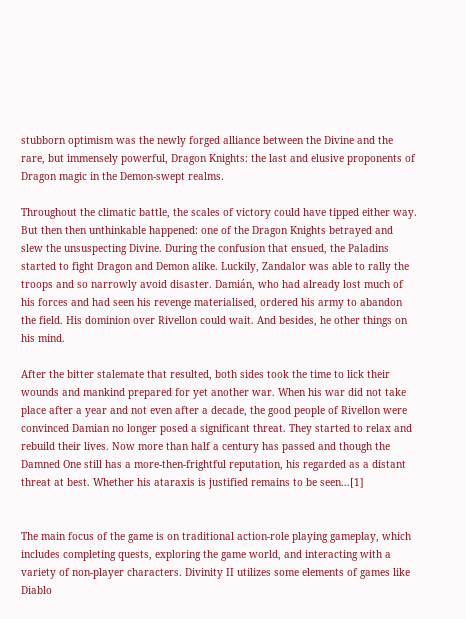stubborn optimism was the newly forged alliance between the Divine and the rare, but immensely powerful, Dragon Knights: the last and elusive proponents of Dragon magic in the Demon-swept realms.

Throughout the climatic battle, the scales of victory could have tipped either way. But then then unthinkable happened: one of the Dragon Knights betrayed and slew the unsuspecting Divine. During the confusion that ensued, the Paladins started to fight Dragon and Demon alike. Luckily, Zandalor was able to rally the troops and so narrowly avoid disaster. Damián, who had already lost much of his forces and had seen his revenge materialised, ordered his army to abandon the field. His dominion over Rivellon could wait. And besides, he other things on his mind.

After the bitter stalemate that resulted, both sides took the time to lick their wounds and mankind prepared for yet another war. When his war did not take place after a year and not even after a decade, the good people of Rivellon were convinced Damian no longer posed a significant threat. They started to relax and rebuild their lives. Now more than half a century has passed and though the Damned One still has a more-then-frightful reputation, his regarded as a distant threat at best. Whether his ataraxis is justified remains to be seen...[1]


The main focus of the game is on traditional action-role playing gameplay, which includes completing quests, exploring the game world, and interacting with a variety of non-player characters. Divinity II utilizes some elements of games like Diablo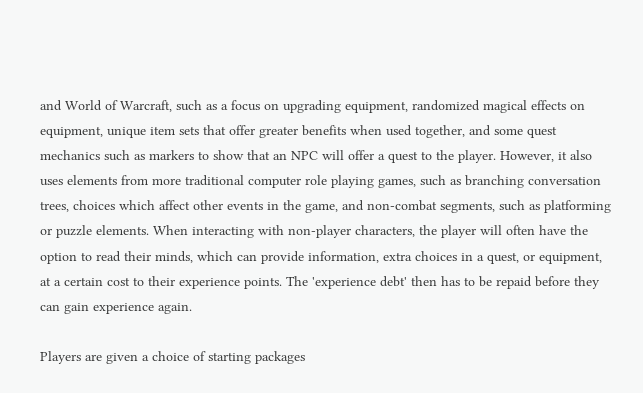and World of Warcraft, such as a focus on upgrading equipment, randomized magical effects on equipment, unique item sets that offer greater benefits when used together, and some quest mechanics such as markers to show that an NPC will offer a quest to the player. However, it also uses elements from more traditional computer role playing games, such as branching conversation trees, choices which affect other events in the game, and non-combat segments, such as platforming or puzzle elements. When interacting with non-player characters, the player will often have the option to read their minds, which can provide information, extra choices in a quest, or equipment, at a certain cost to their experience points. The 'experience debt' then has to be repaid before they can gain experience again.

Players are given a choice of starting packages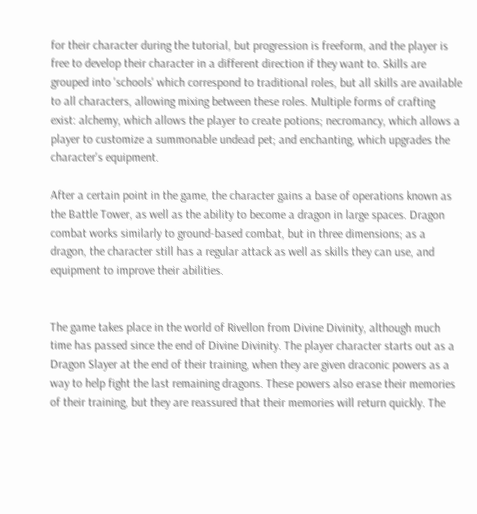for their character during the tutorial, but progression is freeform, and the player is free to develop their character in a different direction if they want to. Skills are grouped into 'schools' which correspond to traditional roles, but all skills are available to all characters, allowing mixing between these roles. Multiple forms of crafting exist: alchemy, which allows the player to create potions; necromancy, which allows a player to customize a summonable undead pet; and enchanting, which upgrades the character's equipment.

After a certain point in the game, the character gains a base of operations known as the Battle Tower, as well as the ability to become a dragon in large spaces. Dragon combat works similarly to ground-based combat, but in three dimensions; as a dragon, the character still has a regular attack as well as skills they can use, and equipment to improve their abilities.


The game takes place in the world of Rivellon from Divine Divinity, although much time has passed since the end of Divine Divinity. The player character starts out as a Dragon Slayer at the end of their training, when they are given draconic powers as a way to help fight the last remaining dragons. These powers also erase their memories of their training, but they are reassured that their memories will return quickly. The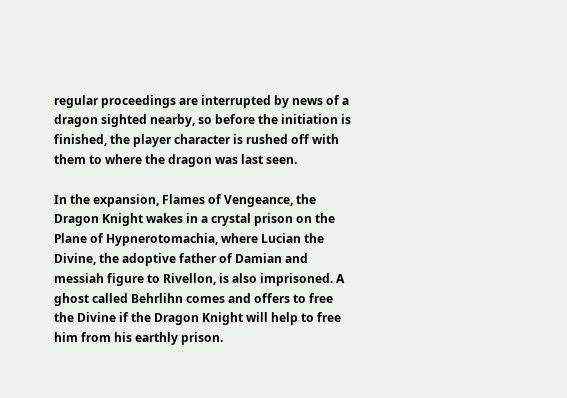regular proceedings are interrupted by news of a dragon sighted nearby, so before the initiation is finished, the player character is rushed off with them to where the dragon was last seen.

In the expansion, Flames of Vengeance, the Dragon Knight wakes in a crystal prison on the Plane of Hypnerotomachia, where Lucian the Divine, the adoptive father of Damian and messiah figure to Rivellon, is also imprisoned. A ghost called Behrlihn comes and offers to free the Divine if the Dragon Knight will help to free him from his earthly prison.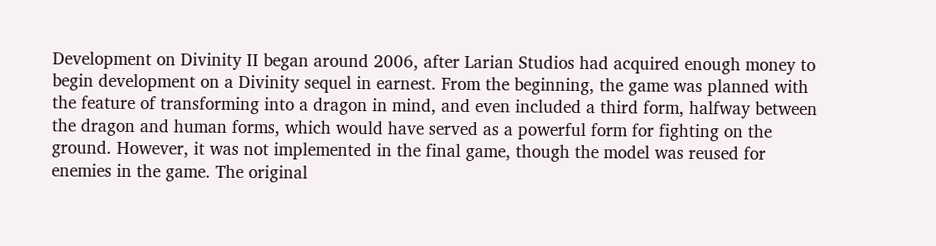Development on Divinity II began around 2006, after Larian Studios had acquired enough money to begin development on a Divinity sequel in earnest. From the beginning, the game was planned with the feature of transforming into a dragon in mind, and even included a third form, halfway between the dragon and human forms, which would have served as a powerful form for fighting on the ground. However, it was not implemented in the final game, though the model was reused for enemies in the game. The original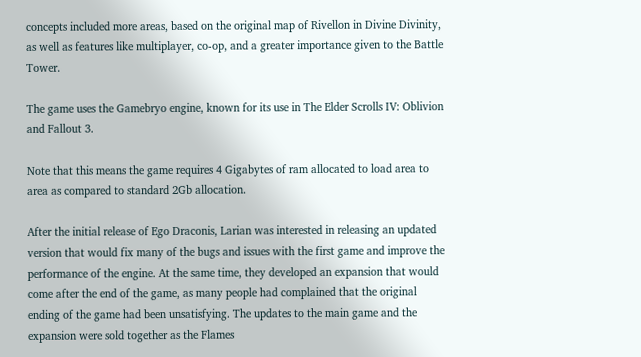concepts included more areas, based on the original map of Rivellon in Divine Divinity, as well as features like multiplayer, co-op, and a greater importance given to the Battle Tower.

The game uses the Gamebryo engine, known for its use in The Elder Scrolls IV: Oblivion and Fallout 3.

Note that this means the game requires 4 Gigabytes of ram allocated to load area to area as compared to standard 2Gb allocation.

After the initial release of Ego Draconis, Larian was interested in releasing an updated version that would fix many of the bugs and issues with the first game and improve the performance of the engine. At the same time, they developed an expansion that would come after the end of the game, as many people had complained that the original ending of the game had been unsatisfying. The updates to the main game and the expansion were sold together as the Flames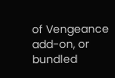of Vengeance add-on, or bundled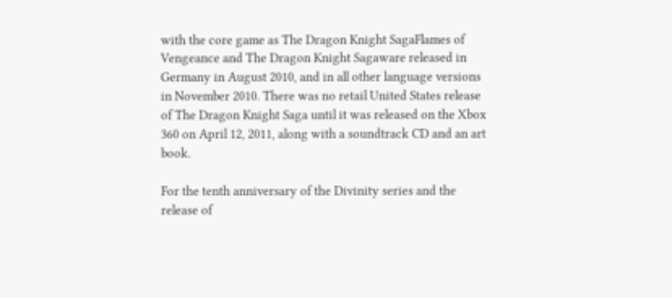with the core game as The Dragon Knight SagaFlames of Vengeance and The Dragon Knight Sagaware released in Germany in August 2010, and in all other language versions in November 2010. There was no retail United States release of The Dragon Knight Saga until it was released on the Xbox 360 on April 12, 2011, along with a soundtrack CD and an art book.

For the tenth anniversary of the Divinity series and the release of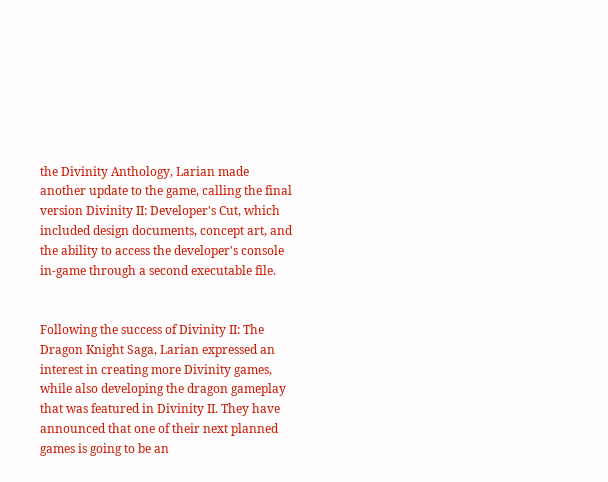the Divinity Anthology, Larian made another update to the game, calling the final version Divinity II: Developer's Cut, which included design documents, concept art, and the ability to access the developer's console in-game through a second executable file.


Following the success of Divinity II: The Dragon Knight Saga, Larian expressed an interest in creating more Divinity games, while also developing the dragon gameplay that was featured in Divinity II. They have announced that one of their next planned games is going to be an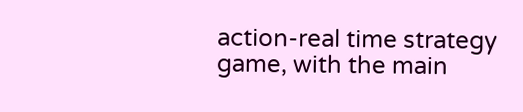action-real time strategy game, with the main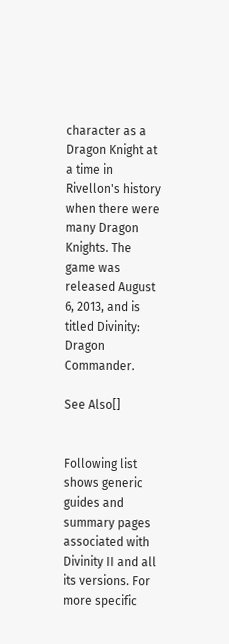character as a Dragon Knight at a time in Rivellon's history when there were many Dragon Knights. The game was released August 6, 2013, and is titled Divinity: Dragon Commander.

See Also[]


Following list shows generic guides and summary pages associated with Divinity II and all its versions. For more specific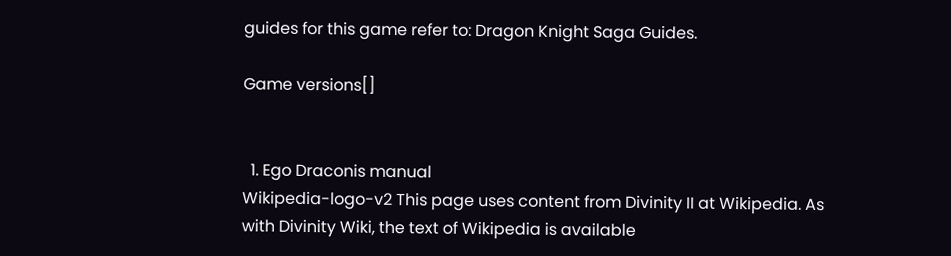guides for this game refer to: Dragon Knight Saga Guides.

Game versions[]


  1. Ego Draconis manual
Wikipedia-logo-v2 This page uses content from Divinity II at Wikipedia. As with Divinity Wiki, the text of Wikipedia is available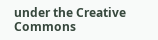under the Creative Commons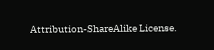Attribution-ShareAlike License.